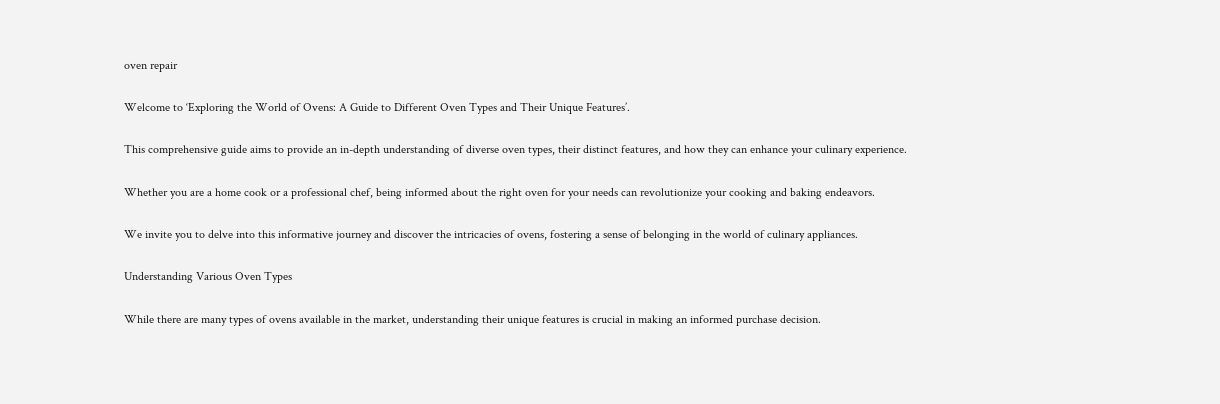oven repair

Welcome to ‘Exploring the World of Ovens: A Guide to Different Oven Types and Their Unique Features’.

This comprehensive guide aims to provide an in-depth understanding of diverse oven types, their distinct features, and how they can enhance your culinary experience.

Whether you are a home cook or a professional chef, being informed about the right oven for your needs can revolutionize your cooking and baking endeavors.

We invite you to delve into this informative journey and discover the intricacies of ovens, fostering a sense of belonging in the world of culinary appliances.

Understanding Various Oven Types

While there are many types of ovens available in the market, understanding their unique features is crucial in making an informed purchase decision.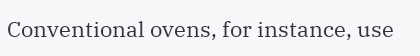Conventional ovens, for instance, use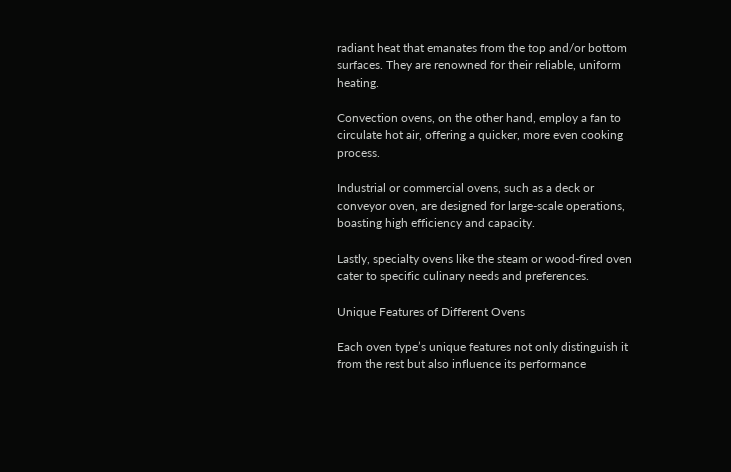radiant heat that emanates from the top and/or bottom surfaces. They are renowned for their reliable, uniform heating.

Convection ovens, on the other hand, employ a fan to circulate hot air, offering a quicker, more even cooking process.

Industrial or commercial ovens, such as a deck or conveyor oven, are designed for large-scale operations, boasting high efficiency and capacity.

Lastly, specialty ovens like the steam or wood-fired oven cater to specific culinary needs and preferences.

Unique Features of Different Ovens

Each oven type’s unique features not only distinguish it from the rest but also influence its performance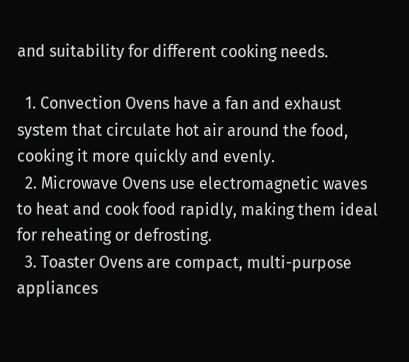and suitability for different cooking needs.

  1. Convection Ovens have a fan and exhaust system that circulate hot air around the food, cooking it more quickly and evenly.
  2. Microwave Ovens use electromagnetic waves to heat and cook food rapidly, making them ideal for reheating or defrosting.
  3. Toaster Ovens are compact, multi-purpose appliances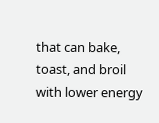that can bake, toast, and broil with lower energy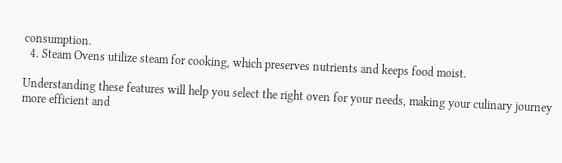consumption.
  4. Steam Ovens utilize steam for cooking, which preserves nutrients and keeps food moist.

Understanding these features will help you select the right oven for your needs, making your culinary journey more efficient and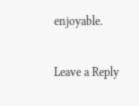enjoyable.

Leave a Reply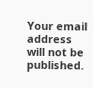Your email address will not be published.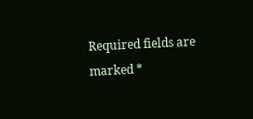Required fields are marked *